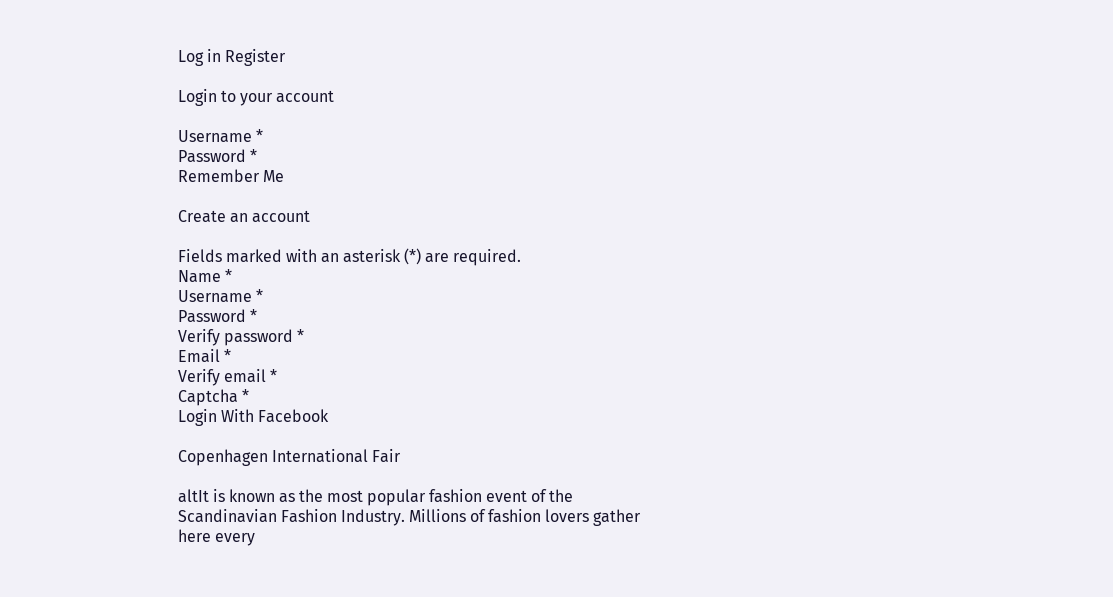Log in Register

Login to your account

Username *
Password *
Remember Me

Create an account

Fields marked with an asterisk (*) are required.
Name *
Username *
Password *
Verify password *
Email *
Verify email *
Captcha *
Login With Facebook

Copenhagen International Fair

altIt is known as the most popular fashion event of the Scandinavian Fashion Industry. Millions of fashion lovers gather here every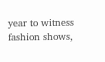year to witness fashion shows,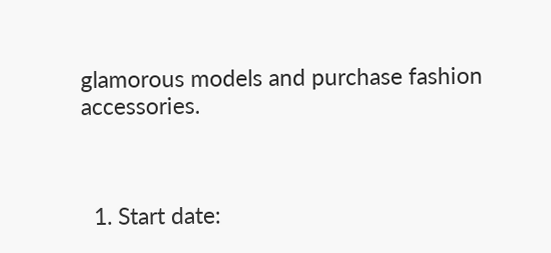glamorous models and purchase fashion accessories.



  1. Start date: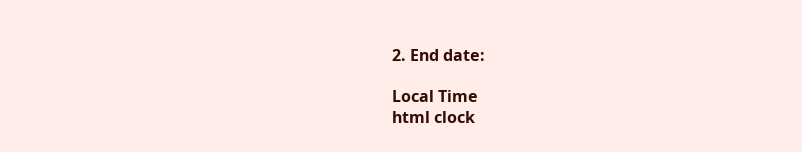2. End date:

Local Time
html clock